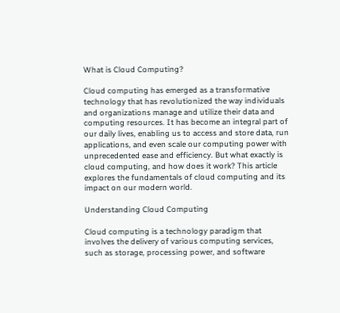What is Cloud Computing?

Cloud computing has emerged as a transformative technology that has revolutionized the way individuals and organizations manage and utilize their data and computing resources. It has become an integral part of our daily lives, enabling us to access and store data, run applications, and even scale our computing power with unprecedented ease and efficiency. But what exactly is cloud computing, and how does it work? This article explores the fundamentals of cloud computing and its impact on our modern world.

Understanding Cloud Computing

Cloud computing is a technology paradigm that involves the delivery of various computing services, such as storage, processing power, and software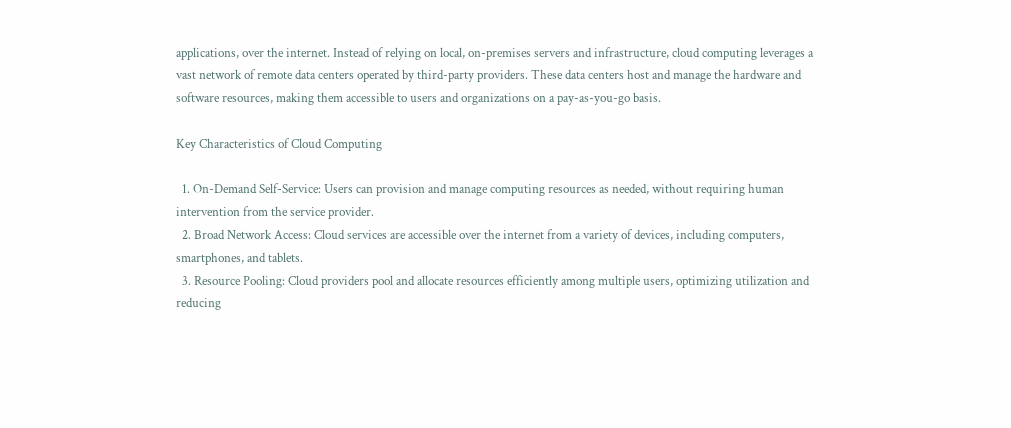applications, over the internet. Instead of relying on local, on-premises servers and infrastructure, cloud computing leverages a vast network of remote data centers operated by third-party providers. These data centers host and manage the hardware and software resources, making them accessible to users and organizations on a pay-as-you-go basis.

Key Characteristics of Cloud Computing

  1. On-Demand Self-Service: Users can provision and manage computing resources as needed, without requiring human intervention from the service provider.
  2. Broad Network Access: Cloud services are accessible over the internet from a variety of devices, including computers, smartphones, and tablets.
  3. Resource Pooling: Cloud providers pool and allocate resources efficiently among multiple users, optimizing utilization and reducing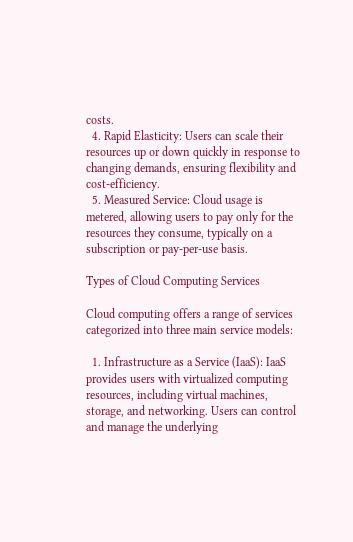costs.
  4. Rapid Elasticity: Users can scale their resources up or down quickly in response to changing demands, ensuring flexibility and cost-efficiency.
  5. Measured Service: Cloud usage is metered, allowing users to pay only for the resources they consume, typically on a subscription or pay-per-use basis.

Types of Cloud Computing Services

Cloud computing offers a range of services categorized into three main service models:

  1. Infrastructure as a Service (IaaS): IaaS provides users with virtualized computing resources, including virtual machines, storage, and networking. Users can control and manage the underlying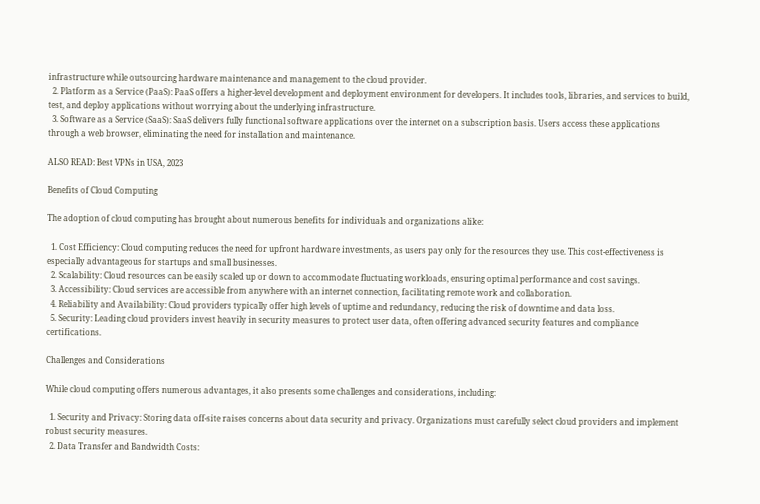infrastructure while outsourcing hardware maintenance and management to the cloud provider.
  2. Platform as a Service (PaaS): PaaS offers a higher-level development and deployment environment for developers. It includes tools, libraries, and services to build, test, and deploy applications without worrying about the underlying infrastructure.
  3. Software as a Service (SaaS): SaaS delivers fully functional software applications over the internet on a subscription basis. Users access these applications through a web browser, eliminating the need for installation and maintenance.

ALSO READ: Best VPNs in USA, 2023

Benefits of Cloud Computing

The adoption of cloud computing has brought about numerous benefits for individuals and organizations alike:

  1. Cost Efficiency: Cloud computing reduces the need for upfront hardware investments, as users pay only for the resources they use. This cost-effectiveness is especially advantageous for startups and small businesses.
  2. Scalability: Cloud resources can be easily scaled up or down to accommodate fluctuating workloads, ensuring optimal performance and cost savings.
  3. Accessibility: Cloud services are accessible from anywhere with an internet connection, facilitating remote work and collaboration.
  4. Reliability and Availability: Cloud providers typically offer high levels of uptime and redundancy, reducing the risk of downtime and data loss.
  5. Security: Leading cloud providers invest heavily in security measures to protect user data, often offering advanced security features and compliance certifications.

Challenges and Considerations

While cloud computing offers numerous advantages, it also presents some challenges and considerations, including:

  1. Security and Privacy: Storing data off-site raises concerns about data security and privacy. Organizations must carefully select cloud providers and implement robust security measures.
  2. Data Transfer and Bandwidth Costs: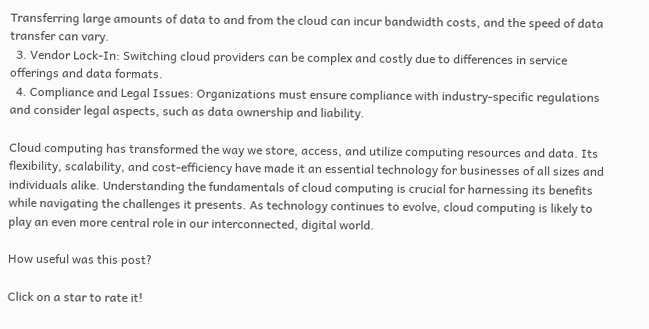Transferring large amounts of data to and from the cloud can incur bandwidth costs, and the speed of data transfer can vary.
  3. Vendor Lock-In: Switching cloud providers can be complex and costly due to differences in service offerings and data formats.
  4. Compliance and Legal Issues: Organizations must ensure compliance with industry-specific regulations and consider legal aspects, such as data ownership and liability.

Cloud computing has transformed the way we store, access, and utilize computing resources and data. Its flexibility, scalability, and cost-efficiency have made it an essential technology for businesses of all sizes and individuals alike. Understanding the fundamentals of cloud computing is crucial for harnessing its benefits while navigating the challenges it presents. As technology continues to evolve, cloud computing is likely to play an even more central role in our interconnected, digital world.

How useful was this post?

Click on a star to rate it!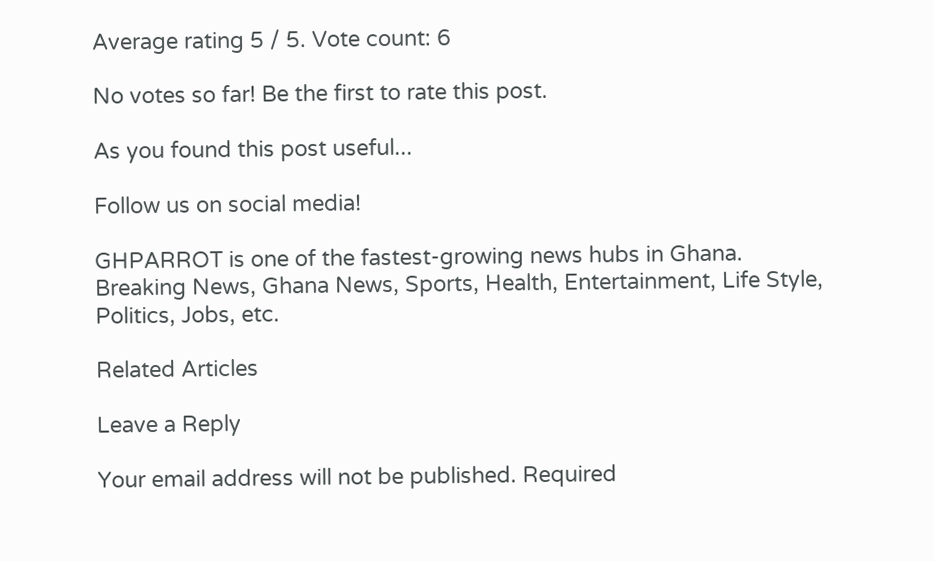Average rating 5 / 5. Vote count: 6

No votes so far! Be the first to rate this post.

As you found this post useful...

Follow us on social media!

GHPARROT is one of the fastest-growing news hubs in Ghana. Breaking News, Ghana News, Sports, Health, Entertainment, Life Style, Politics, Jobs, etc.

Related Articles

Leave a Reply

Your email address will not be published. Required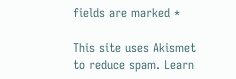fields are marked *

This site uses Akismet to reduce spam. Learn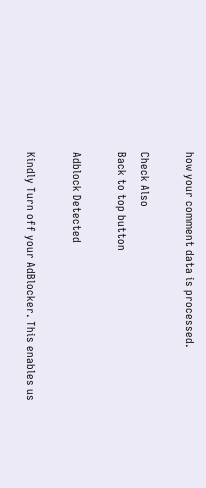how your comment data is processed.

Check Also
Back to top button

Adblock Detected

Kindly Turn off your AdBlocker. This enables us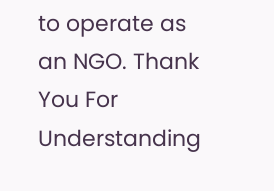to operate as an NGO. Thank You For Understanding